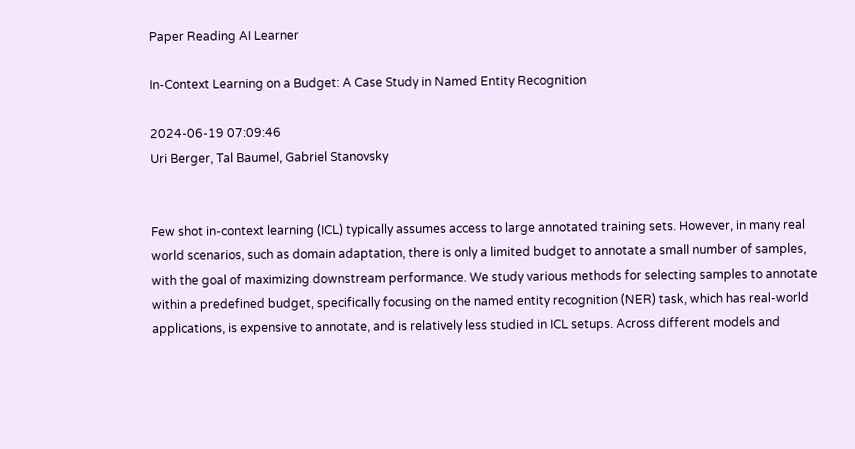Paper Reading AI Learner

In-Context Learning on a Budget: A Case Study in Named Entity Recognition

2024-06-19 07:09:46
Uri Berger, Tal Baumel, Gabriel Stanovsky


Few shot in-context learning (ICL) typically assumes access to large annotated training sets. However, in many real world scenarios, such as domain adaptation, there is only a limited budget to annotate a small number of samples, with the goal of maximizing downstream performance. We study various methods for selecting samples to annotate within a predefined budget, specifically focusing on the named entity recognition (NER) task, which has real-world applications, is expensive to annotate, and is relatively less studied in ICL setups. Across different models and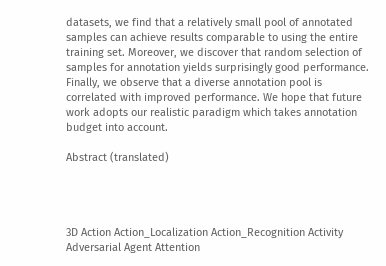datasets, we find that a relatively small pool of annotated samples can achieve results comparable to using the entire training set. Moreover, we discover that random selection of samples for annotation yields surprisingly good performance. Finally, we observe that a diverse annotation pool is correlated with improved performance. We hope that future work adopts our realistic paradigm which takes annotation budget into account.

Abstract (translated)




3D Action Action_Localization Action_Recognition Activity Adversarial Agent Attention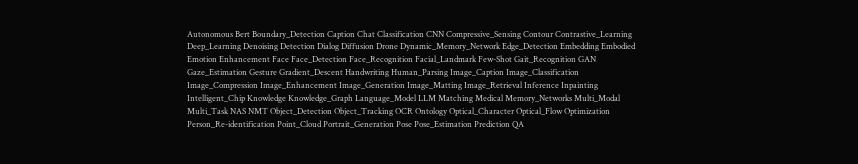Autonomous Bert Boundary_Detection Caption Chat Classification CNN Compressive_Sensing Contour Contrastive_Learning Deep_Learning Denoising Detection Dialog Diffusion Drone Dynamic_Memory_Network Edge_Detection Embedding Embodied Emotion Enhancement Face Face_Detection Face_Recognition Facial_Landmark Few-Shot Gait_Recognition GAN Gaze_Estimation Gesture Gradient_Descent Handwriting Human_Parsing Image_Caption Image_Classification Image_Compression Image_Enhancement Image_Generation Image_Matting Image_Retrieval Inference Inpainting Intelligent_Chip Knowledge Knowledge_Graph Language_Model LLM Matching Medical Memory_Networks Multi_Modal Multi_Task NAS NMT Object_Detection Object_Tracking OCR Ontology Optical_Character Optical_Flow Optimization Person_Re-identification Point_Cloud Portrait_Generation Pose Pose_Estimation Prediction QA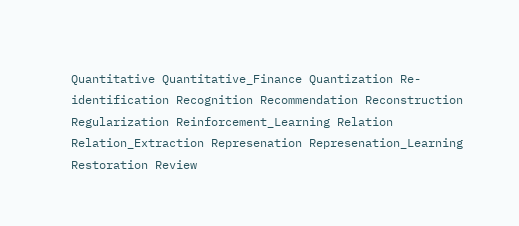Quantitative Quantitative_Finance Quantization Re-identification Recognition Recommendation Reconstruction Regularization Reinforcement_Learning Relation Relation_Extraction Represenation Represenation_Learning Restoration Review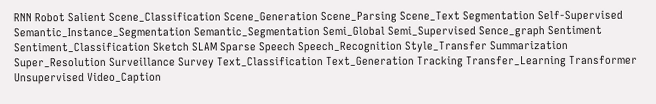RNN Robot Salient Scene_Classification Scene_Generation Scene_Parsing Scene_Text Segmentation Self-Supervised Semantic_Instance_Segmentation Semantic_Segmentation Semi_Global Semi_Supervised Sence_graph Sentiment Sentiment_Classification Sketch SLAM Sparse Speech Speech_Recognition Style_Transfer Summarization Super_Resolution Surveillance Survey Text_Classification Text_Generation Tracking Transfer_Learning Transformer Unsupervised Video_Caption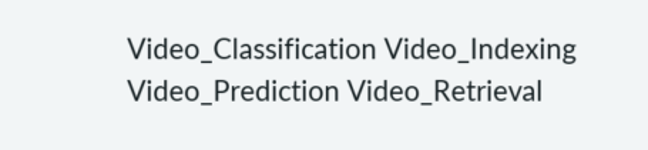Video_Classification Video_Indexing Video_Prediction Video_Retrieval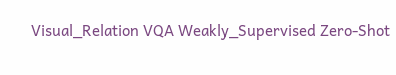Visual_Relation VQA Weakly_Supervised Zero-Shot